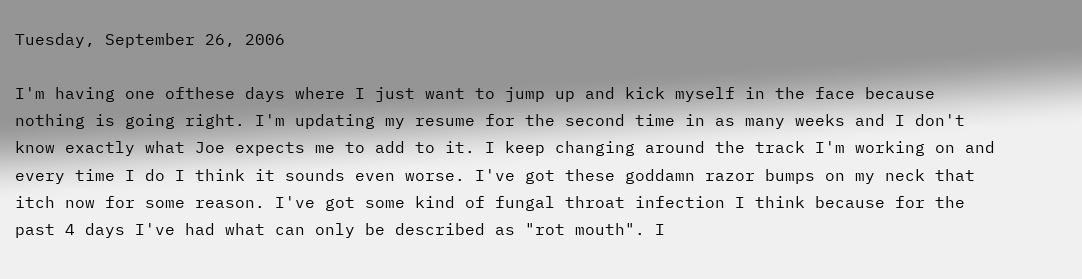Tuesday, September 26, 2006

I'm having one ofthese days where I just want to jump up and kick myself in the face because nothing is going right. I'm updating my resume for the second time in as many weeks and I don't know exactly what Joe expects me to add to it. I keep changing around the track I'm working on and every time I do I think it sounds even worse. I've got these goddamn razor bumps on my neck that itch now for some reason. I've got some kind of fungal throat infection I think because for the past 4 days I've had what can only be described as "rot mouth". I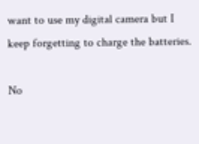want to use my digital camera but I keep forgetting to charge the batteries.

No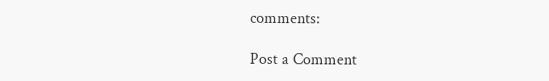comments:

Post a Comment